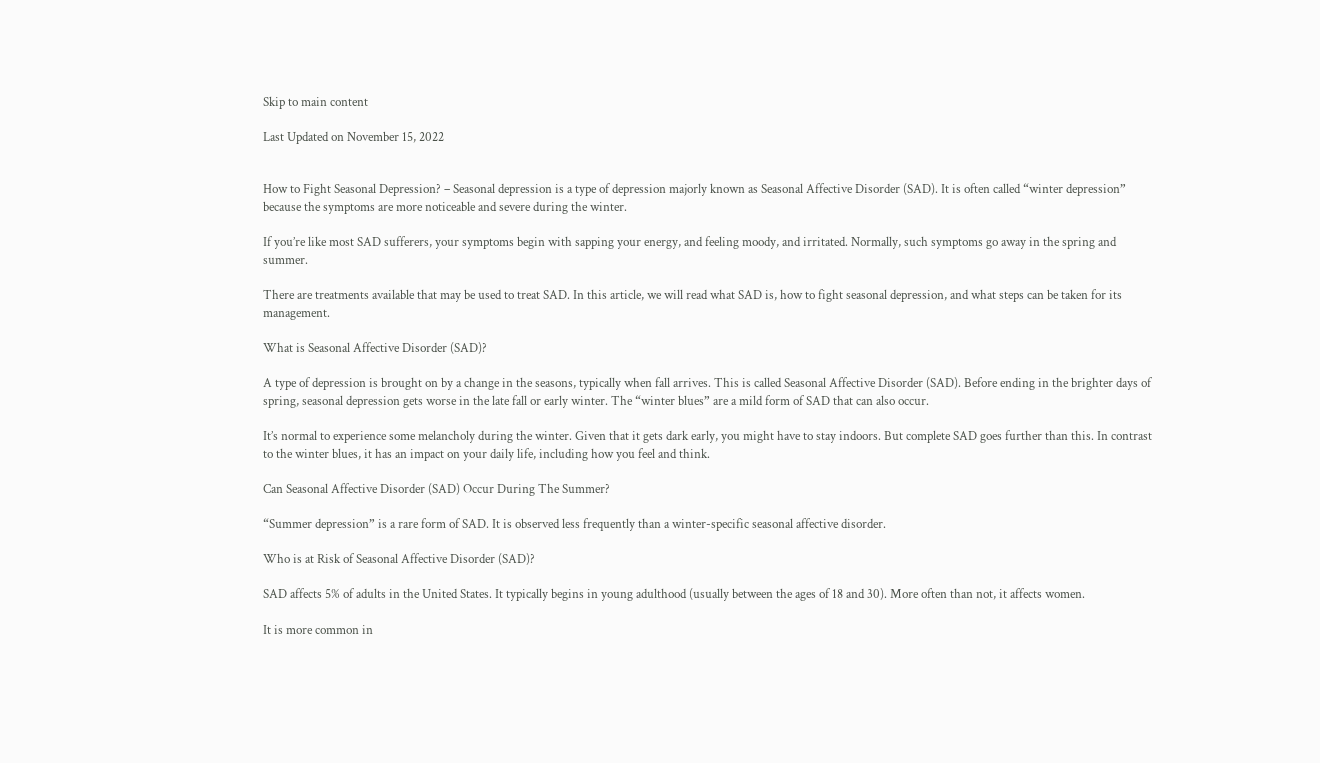Skip to main content

Last Updated on November 15, 2022


How to Fight Seasonal Depression? – Seasonal depression is a type of depression majorly known as Seasonal Affective Disorder (SAD). It is often called “winter depression” because the symptoms are more noticeable and severe during the winter.

If you’re like most SAD sufferers, your symptoms begin with sapping your energy, and feeling moody, and irritated. Normally, such symptoms go away in the spring and summer.

There are treatments available that may be used to treat SAD. In this article, we will read what SAD is, how to fight seasonal depression, and what steps can be taken for its management.

What is Seasonal Affective Disorder (SAD)?

A type of depression is brought on by a change in the seasons, typically when fall arrives. This is called Seasonal Affective Disorder (SAD). Before ending in the brighter days of spring, seasonal depression gets worse in the late fall or early winter. The “winter blues” are a mild form of SAD that can also occur.

It’s normal to experience some melancholy during the winter. Given that it gets dark early, you might have to stay indoors. But complete SAD goes further than this. In contrast to the winter blues, it has an impact on your daily life, including how you feel and think.

Can Seasonal Affective Disorder (SAD) Occur During The Summer?

“Summer depression” is a rare form of SAD. It is observed less frequently than a winter-specific seasonal affective disorder.

Who is at Risk of Seasonal Affective Disorder (SAD)?

SAD affects 5% of adults in the United States. It typically begins in young adulthood (usually between the ages of 18 and 30). More often than not, it affects women.

It is more common in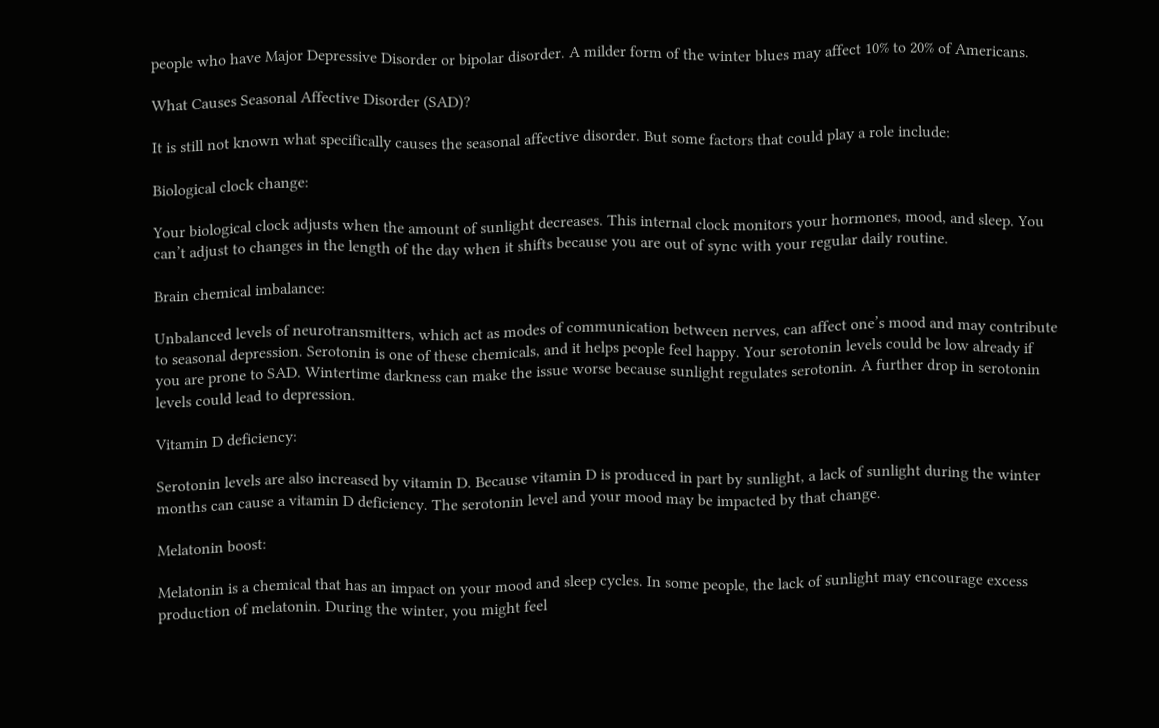people who have Major Depressive Disorder or bipolar disorder. A milder form of the winter blues may affect 10% to 20% of Americans.

What Causes Seasonal Affective Disorder (SAD)?

It is still not known what specifically causes the seasonal affective disorder. But some factors that could play a role include:

Biological clock change:

Your biological clock adjusts when the amount of sunlight decreases. This internal clock monitors your hormones, mood, and sleep. You can’t adjust to changes in the length of the day when it shifts because you are out of sync with your regular daily routine.

Brain chemical imbalance:

Unbalanced levels of neurotransmitters, which act as modes of communication between nerves, can affect one’s mood and may contribute to seasonal depression. Serotonin is one of these chemicals, and it helps people feel happy. Your serotonin levels could be low already if you are prone to SAD. Wintertime darkness can make the issue worse because sunlight regulates serotonin. A further drop in serotonin levels could lead to depression.

Vitamin D deficiency:

Serotonin levels are also increased by vitamin D. Because vitamin D is produced in part by sunlight, a lack of sunlight during the winter months can cause a vitamin D deficiency. The serotonin level and your mood may be impacted by that change.

Melatonin boost:

Melatonin is a chemical that has an impact on your mood and sleep cycles. In some people, the lack of sunlight may encourage excess production of melatonin. During the winter, you might feel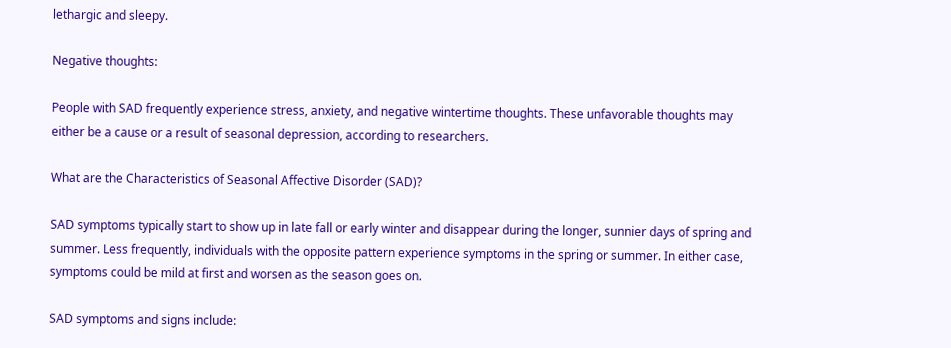lethargic and sleepy.

Negative thoughts:

People with SAD frequently experience stress, anxiety, and negative wintertime thoughts. These unfavorable thoughts may either be a cause or a result of seasonal depression, according to researchers.

What are the Characteristics of Seasonal Affective Disorder (SAD)?

SAD symptoms typically start to show up in late fall or early winter and disappear during the longer, sunnier days of spring and summer. Less frequently, individuals with the opposite pattern experience symptoms in the spring or summer. In either case, symptoms could be mild at first and worsen as the season goes on.

SAD symptoms and signs include: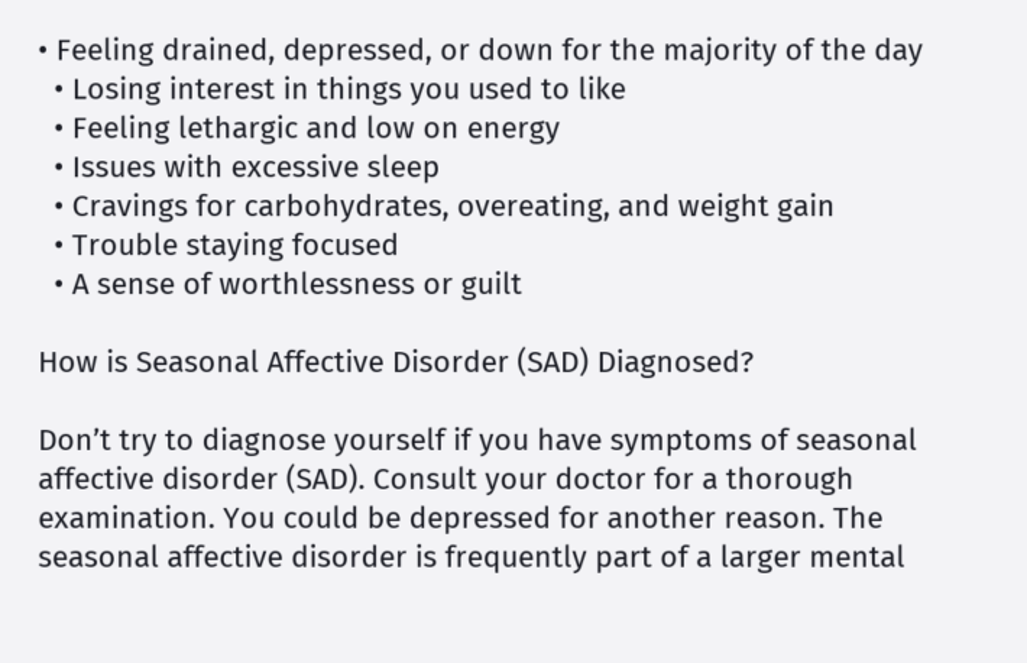• Feeling drained, depressed, or down for the majority of the day
  • Losing interest in things you used to like
  • Feeling lethargic and low on energy
  • Issues with excessive sleep
  • Cravings for carbohydrates, overeating, and weight gain
  • Trouble staying focused
  • A sense of worthlessness or guilt

How is Seasonal Affective Disorder (SAD) Diagnosed?

Don’t try to diagnose yourself if you have symptoms of seasonal affective disorder (SAD). Consult your doctor for a thorough examination. You could be depressed for another reason. The seasonal affective disorder is frequently part of a larger mental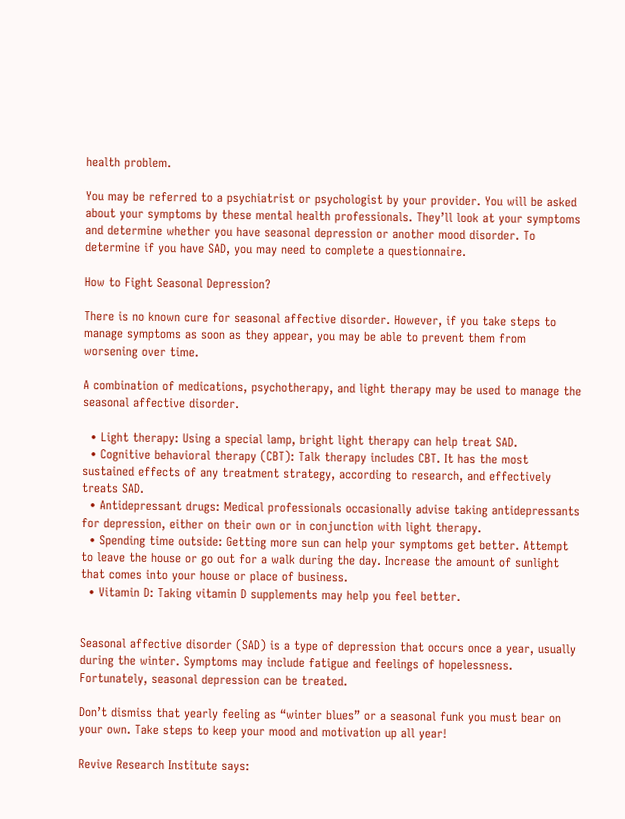health problem.

You may be referred to a psychiatrist or psychologist by your provider. You will be asked about your symptoms by these mental health professionals. They’ll look at your symptoms and determine whether you have seasonal depression or another mood disorder. To determine if you have SAD, you may need to complete a questionnaire.

How to Fight Seasonal Depression?

There is no known cure for seasonal affective disorder. However, if you take steps to manage symptoms as soon as they appear, you may be able to prevent them from worsening over time.

A combination of medications, psychotherapy, and light therapy may be used to manage the seasonal affective disorder.

  • Light therapy: Using a special lamp, bright light therapy can help treat SAD.
  • Cognitive behavioral therapy (CBT): Talk therapy includes CBT. It has the most sustained effects of any treatment strategy, according to research, and effectively treats SAD.
  • Antidepressant drugs: Medical professionals occasionally advise taking antidepressants for depression, either on their own or in conjunction with light therapy.
  • Spending time outside: Getting more sun can help your symptoms get better. Attempt to leave the house or go out for a walk during the day. Increase the amount of sunlight that comes into your house or place of business.
  • Vitamin D: Taking vitamin D supplements may help you feel better.


Seasonal affective disorder (SAD) is a type of depression that occurs once a year, usually during the winter. Symptoms may include fatigue and feelings of hopelessness. Fortunately, seasonal depression can be treated.

Don’t dismiss that yearly feeling as “winter blues” or a seasonal funk you must bear on your own. Take steps to keep your mood and motivation up all year!

Revive Research Institute says: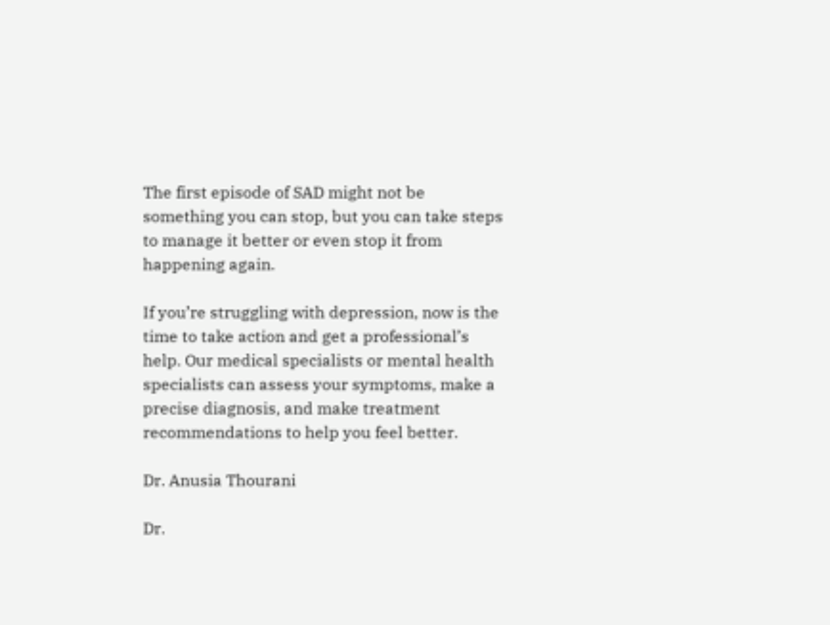The first episode of SAD might not be something you can stop, but you can take steps to manage it better or even stop it from happening again.

If you’re struggling with depression, now is the time to take action and get a professional’s help. Our medical specialists or mental health specialists can assess your symptoms, make a precise diagnosis, and make treatment recommendations to help you feel better.

Dr. Anusia Thourani

Dr.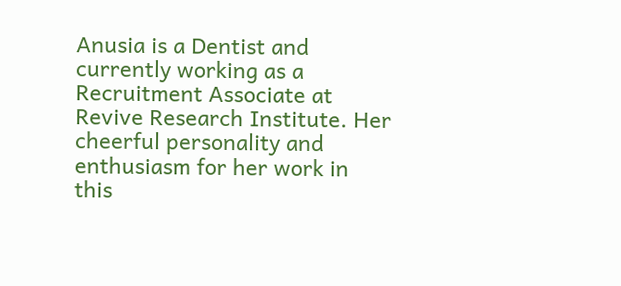Anusia is a Dentist and currently working as a Recruitment Associate at Revive Research Institute. Her cheerful personality and enthusiasm for her work in this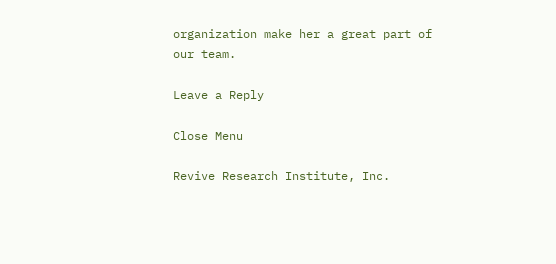organization make her a great part of our team.

Leave a Reply

Close Menu

Revive Research Institute, Inc.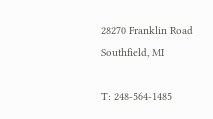28270 Franklin Road
Southfield, MI

T: 248-564-1485